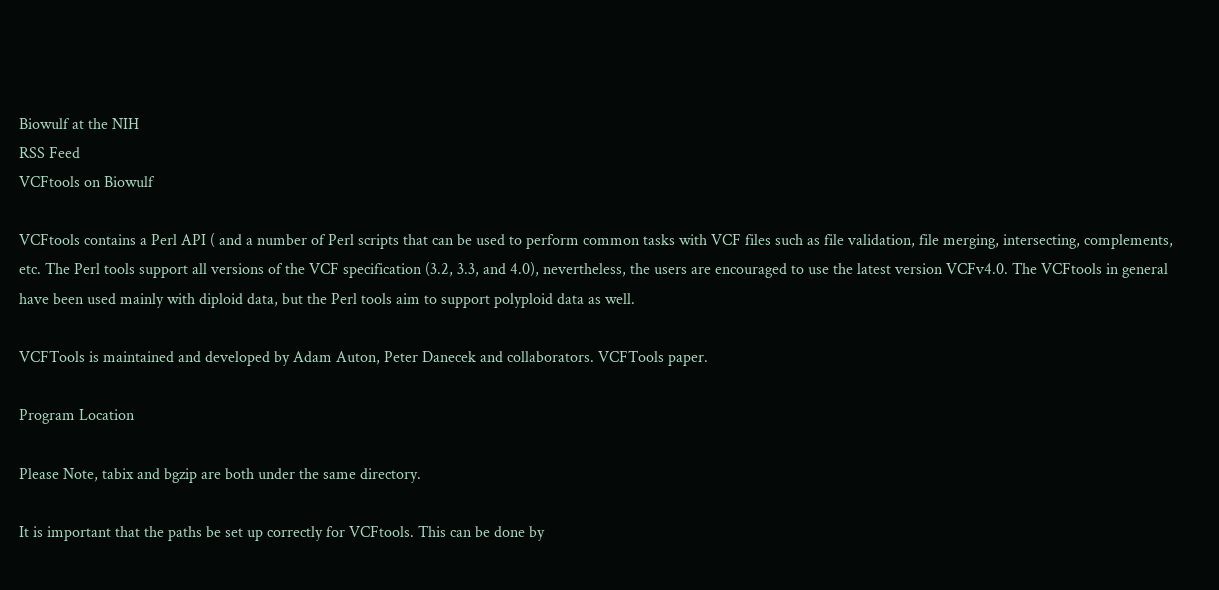Biowulf at the NIH
RSS Feed
VCFtools on Biowulf

VCFtools contains a Perl API ( and a number of Perl scripts that can be used to perform common tasks with VCF files such as file validation, file merging, intersecting, complements, etc. The Perl tools support all versions of the VCF specification (3.2, 3.3, and 4.0), nevertheless, the users are encouraged to use the latest version VCFv4.0. The VCFtools in general have been used mainly with diploid data, but the Perl tools aim to support polyploid data as well.

VCFTools is maintained and developed by Adam Auton, Peter Danecek and collaborators. VCFTools paper.

Program Location

Please Note, tabix and bgzip are both under the same directory.

It is important that the paths be set up correctly for VCFtools. This can be done by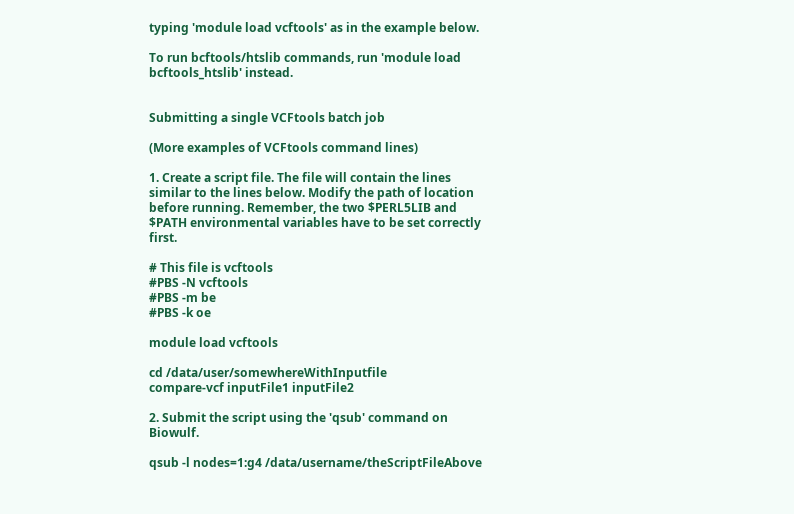typing 'module load vcftools' as in the example below.

To run bcftools/htslib commands, run 'module load bcftools_htslib' instead.


Submitting a single VCFtools batch job

(More examples of VCFtools command lines)

1. Create a script file. The file will contain the lines similar to the lines below. Modify the path of location before running. Remember, the two $PERL5LIB and $PATH environmental variables have to be set correctly first.

# This file is vcftools
#PBS -N vcftools
#PBS -m be
#PBS -k oe

module load vcftools

cd /data/user/somewhereWithInputfile
compare-vcf inputFile1 inputFile2

2. Submit the script using the 'qsub' command on Biowulf.

qsub -l nodes=1:g4 /data/username/theScriptFileAbove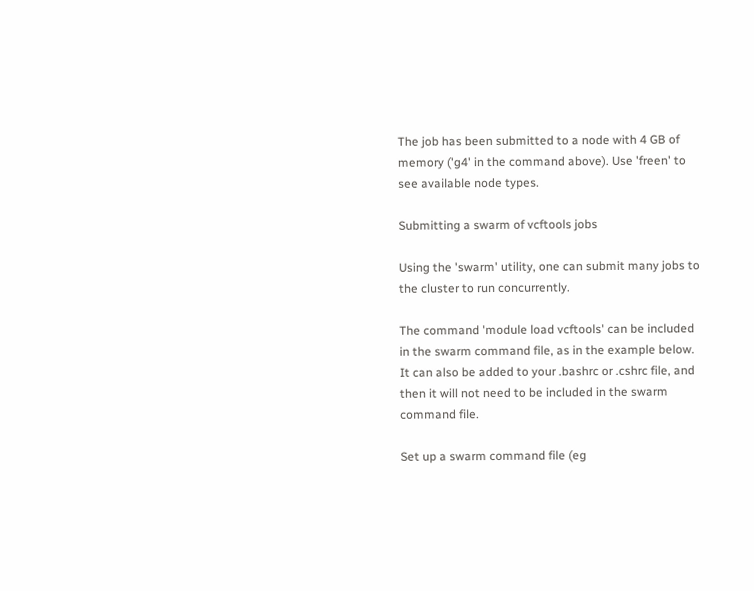The job has been submitted to a node with 4 GB of memory ('g4' in the command above). Use 'freen' to see available node types.

Submitting a swarm of vcftools jobs

Using the 'swarm' utility, one can submit many jobs to the cluster to run concurrently.

The command 'module load vcftools' can be included in the swarm command file, as in the example below. It can also be added to your .bashrc or .cshrc file, and then it will not need to be included in the swarm command file.

Set up a swarm command file (eg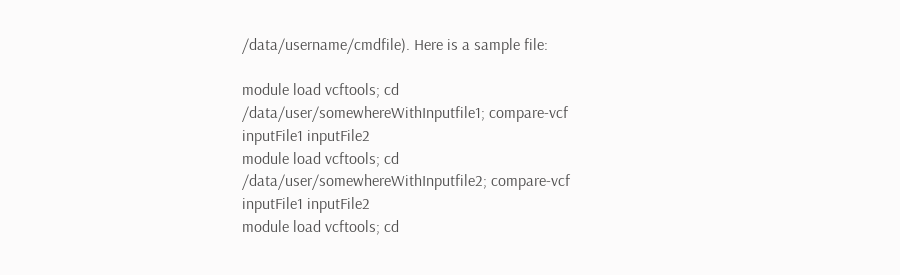/data/username/cmdfile). Here is a sample file:

module load vcftools; cd /data/user/somewhereWithInputfile1; compare-vcf inputFile1 inputFile2
module load vcftools; cd /data/user/somewhereWithInputfile2; compare-vcf inputFile1 inputFile2
module load vcftools; cd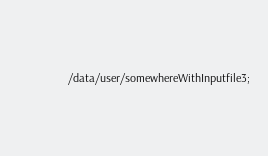/data/user/somewhereWithInputfile3;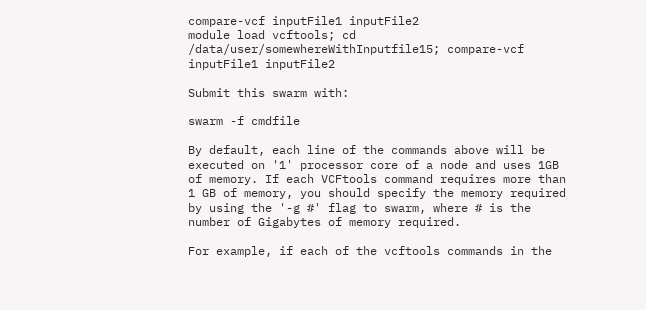compare-vcf inputFile1 inputFile2
module load vcftools; cd /data/user/somewhereWithInputfile15; compare-vcf inputFile1 inputFile2

Submit this swarm with:

swarm -f cmdfile

By default, each line of the commands above will be executed on '1' processor core of a node and uses 1GB of memory. If each VCFtools command requires more than 1 GB of memory, you should specify the memory required by using the '-g #' flag to swarm, where # is the number of Gigabytes of memory required.

For example, if each of the vcftools commands in the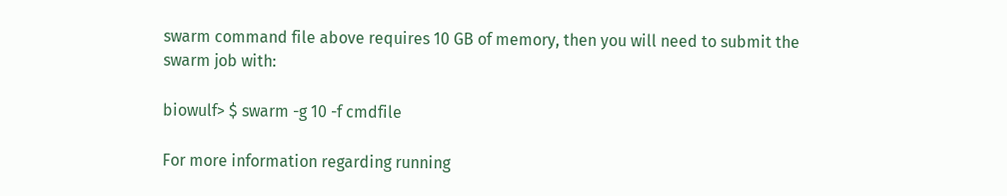swarm command file above requires 10 GB of memory, then you will need to submit the swarm job with:

biowulf> $ swarm -g 10 -f cmdfile

For more information regarding running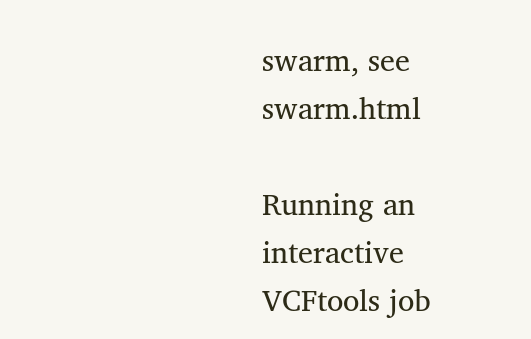swarm, see swarm.html

Running an interactive VCFtools job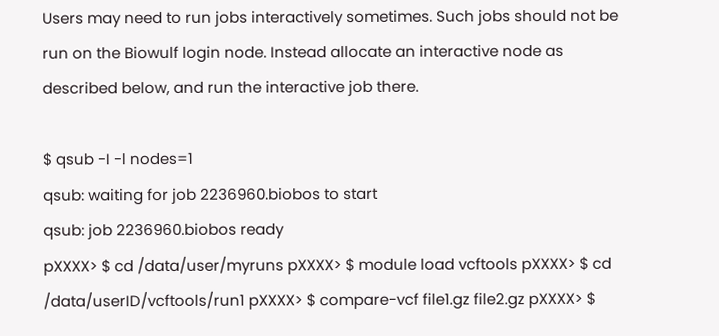Users may need to run jobs interactively sometimes. Such jobs should not be run on the Biowulf login node. Instead allocate an interactive node as described below, and run the interactive job there.

$ qsub -I -l nodes=1
qsub: waiting for job 2236960.biobos to start
qsub: job 2236960.biobos ready
pXXXX> $ cd /data/user/myruns pXXXX> $ module load vcftools pXXXX> $ cd /data/userID/vcftools/run1 pXXXX> $ compare-vcf file1.gz file2.gz pXXXX> $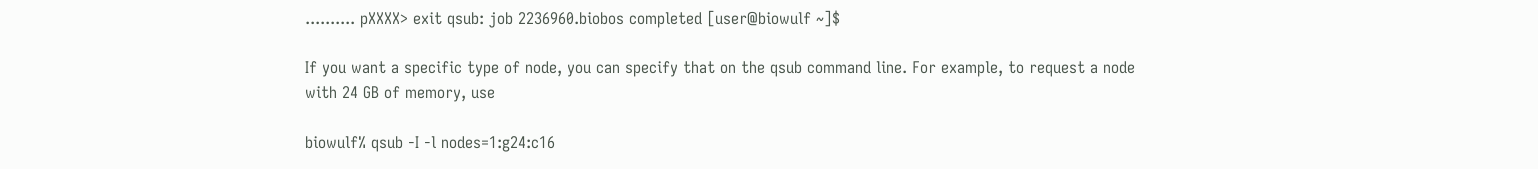.......... pXXXX> exit qsub: job 2236960.biobos completed [user@biowulf ~]$

If you want a specific type of node, you can specify that on the qsub command line. For example, to request a node with 24 GB of memory, use

biowulf% qsub -I -l nodes=1:g24:c16